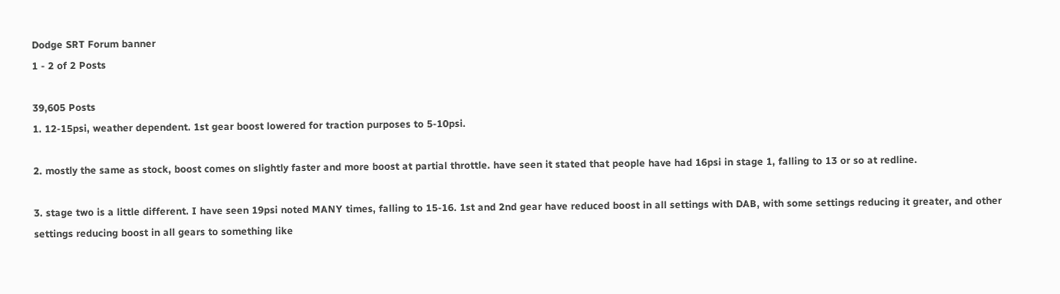Dodge SRT Forum banner
1 - 2 of 2 Posts

39,605 Posts
1. 12-15psi, weather dependent. 1st gear boost lowered for traction purposes to 5-10psi.

2. mostly the same as stock, boost comes on slightly faster and more boost at partial throttle. have seen it stated that people have had 16psi in stage 1, falling to 13 or so at redline.

3. stage two is a little different. I have seen 19psi noted MANY times, falling to 15-16. 1st and 2nd gear have reduced boost in all settings with DAB, with some settings reducing it greater, and other settings reducing boost in all gears to something like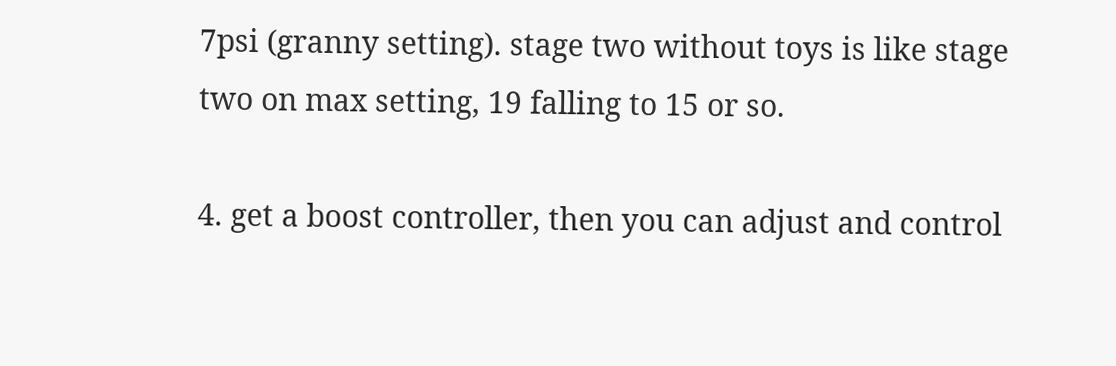7psi (granny setting). stage two without toys is like stage two on max setting, 19 falling to 15 or so.

4. get a boost controller, then you can adjust and control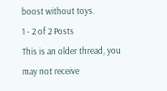boost without toys.
1 - 2 of 2 Posts
This is an older thread, you may not receive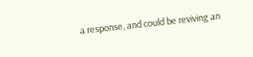a response, and could be reviving an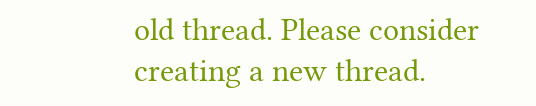old thread. Please consider creating a new thread.